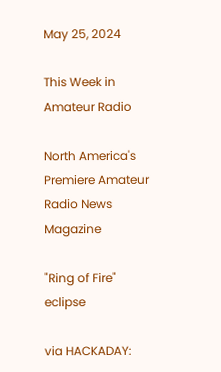May 25, 2024

This Week in Amateur Radio

North America's Premiere Amateur Radio News Magazine

"Ring of Fire" eclipse

via HACKADAY: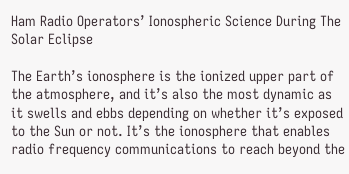Ham Radio Operators’ Ionospheric Science During The Solar Eclipse

The Earth’s ionosphere is the ionized upper part of the atmosphere, and it’s also the most dynamic as it swells and ebbs depending on whether it’s exposed to the Sun or not. It’s the ionosphere that enables radio frequency communications to reach beyond the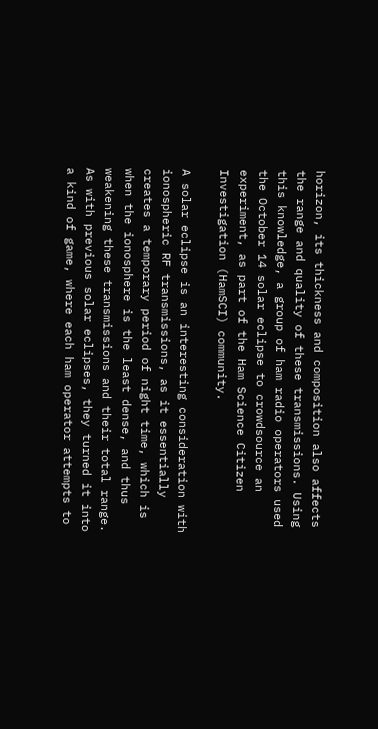horizon, its thickness and composition also affects the range and quality of these transmissions. Using this knowledge, a group of ham radio operators used the October 14 solar eclipse to crowdsource an experiment, as part of the Ham Science Citizen Investigation (HamSCI) community.

A solar eclipse is an interesting consideration with ionospheric RF transmissions, as it essentially creates a temporary period of night time, which is when the ionosphere is the least dense, and thus weakening these transmissions and their total range. As with previous solar eclipses, they turned it into a kind of game, where each ham operator attempts to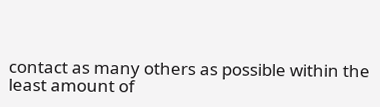contact as many others as possible within the least amount of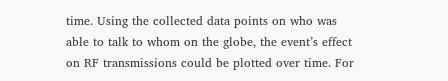time. Using the collected data points on who was able to talk to whom on the globe, the event’s effect on RF transmissions could be plotted over time. For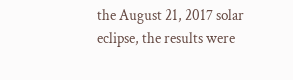the August 21, 2017 solar eclipse, the results were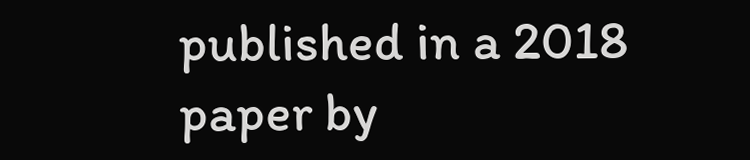published in a 2018 paper by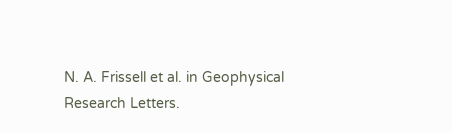N. A. Frissell et al. in Geophysical Research Letters.